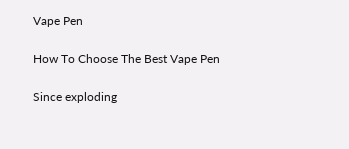Vape Pen

How To Choose The Best Vape Pen

Since exploding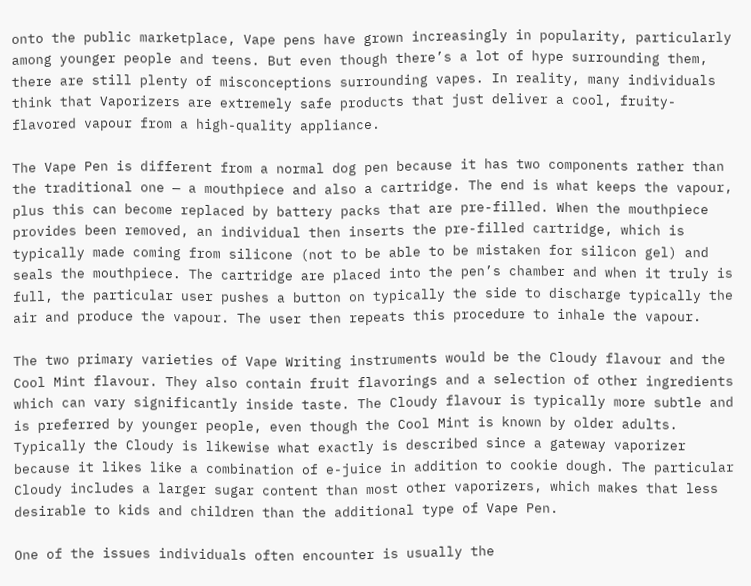onto the public marketplace, Vape pens have grown increasingly in popularity, particularly among younger people and teens. But even though there’s a lot of hype surrounding them, there are still plenty of misconceptions surrounding vapes. In reality, many individuals think that Vaporizers are extremely safe products that just deliver a cool, fruity-flavored vapour from a high-quality appliance.

The Vape Pen is different from a normal dog pen because it has two components rather than the traditional one — a mouthpiece and also a cartridge. The end is what keeps the vapour, plus this can become replaced by battery packs that are pre-filled. When the mouthpiece provides been removed, an individual then inserts the pre-filled cartridge, which is typically made coming from silicone (not to be able to be mistaken for silicon gel) and seals the mouthpiece. The cartridge are placed into the pen’s chamber and when it truly is full, the particular user pushes a button on typically the side to discharge typically the air and produce the vapour. The user then repeats this procedure to inhale the vapour.

The two primary varieties of Vape Writing instruments would be the Cloudy flavour and the Cool Mint flavour. They also contain fruit flavorings and a selection of other ingredients which can vary significantly inside taste. The Cloudy flavour is typically more subtle and is preferred by younger people, even though the Cool Mint is known by older adults. Typically the Cloudy is likewise what exactly is described since a gateway vaporizer because it likes like a combination of e-juice in addition to cookie dough. The particular Cloudy includes a larger sugar content than most other vaporizers, which makes that less desirable to kids and children than the additional type of Vape Pen.

One of the issues individuals often encounter is usually the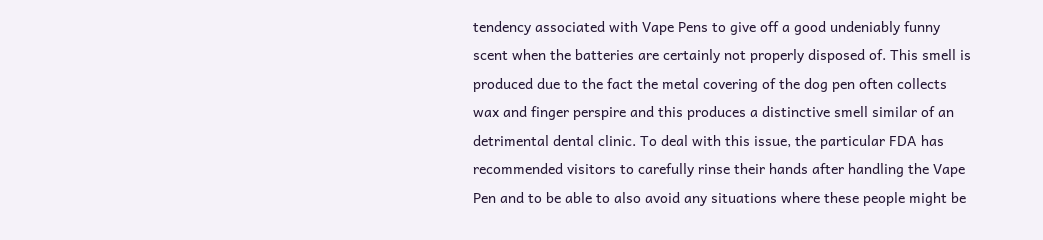tendency associated with Vape Pens to give off a good undeniably funny scent when the batteries are certainly not properly disposed of. This smell is produced due to the fact the metal covering of the dog pen often collects wax and finger perspire and this produces a distinctive smell similar of an detrimental dental clinic. To deal with this issue, the particular FDA has recommended visitors to carefully rinse their hands after handling the Vape Pen and to be able to also avoid any situations where these people might be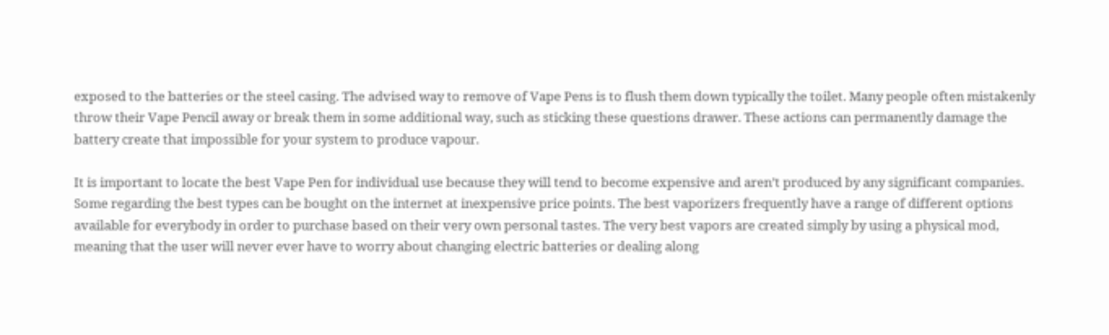exposed to the batteries or the steel casing. The advised way to remove of Vape Pens is to flush them down typically the toilet. Many people often mistakenly throw their Vape Pencil away or break them in some additional way, such as sticking these questions drawer. These actions can permanently damage the battery create that impossible for your system to produce vapour.

It is important to locate the best Vape Pen for individual use because they will tend to become expensive and aren’t produced by any significant companies. Some regarding the best types can be bought on the internet at inexpensive price points. The best vaporizers frequently have a range of different options available for everybody in order to purchase based on their very own personal tastes. The very best vapors are created simply by using a physical mod, meaning that the user will never ever have to worry about changing electric batteries or dealing along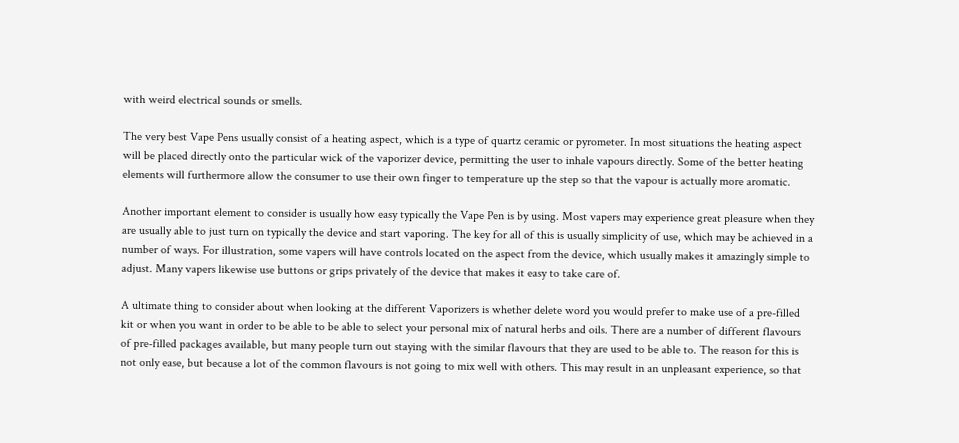with weird electrical sounds or smells.

The very best Vape Pens usually consist of a heating aspect, which is a type of quartz ceramic or pyrometer. In most situations the heating aspect will be placed directly onto the particular wick of the vaporizer device, permitting the user to inhale vapours directly. Some of the better heating elements will furthermore allow the consumer to use their own finger to temperature up the step so that the vapour is actually more aromatic.

Another important element to consider is usually how easy typically the Vape Pen is by using. Most vapers may experience great pleasure when they are usually able to just turn on typically the device and start vaporing. The key for all of this is usually simplicity of use, which may be achieved in a number of ways. For illustration, some vapers will have controls located on the aspect from the device, which usually makes it amazingly simple to adjust. Many vapers likewise use buttons or grips privately of the device that makes it easy to take care of.

A ultimate thing to consider about when looking at the different Vaporizers is whether delete word you would prefer to make use of a pre-filled kit or when you want in order to be able to be able to select your personal mix of natural herbs and oils. There are a number of different flavours of pre-filled packages available, but many people turn out staying with the similar flavours that they are used to be able to. The reason for this is not only ease, but because a lot of the common flavours is not going to mix well with others. This may result in an unpleasant experience, so that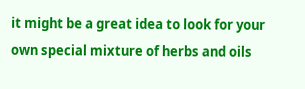it might be a great idea to look for your own special mixture of herbs and oils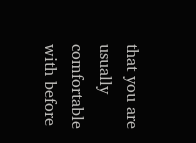that you are usually comfortable with before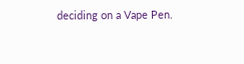deciding on a Vape Pen.